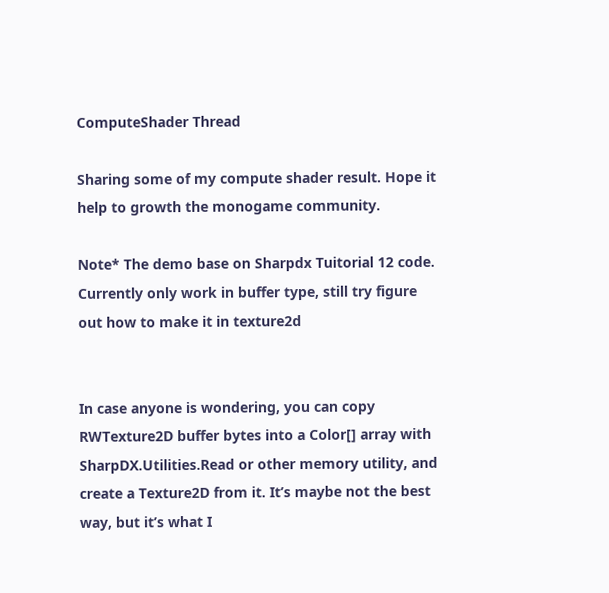ComputeShader Thread

Sharing some of my compute shader result. Hope it help to growth the monogame community.

Note* The demo base on Sharpdx Tuitorial 12 code. Currently only work in buffer type, still try figure out how to make it in texture2d


In case anyone is wondering, you can copy RWTexture2D buffer bytes into a Color[] array with SharpDX.Utilities.Read or other memory utility, and create a Texture2D from it. It’s maybe not the best way, but it’s what I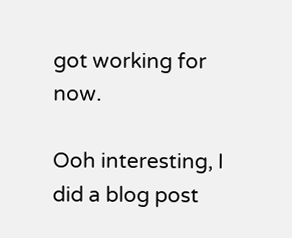got working for now.

Ooh interesting, I did a blog post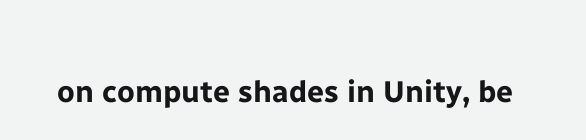on compute shades in Unity, be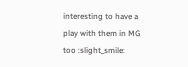interesting to have a play with them in MG too :slight_smile: